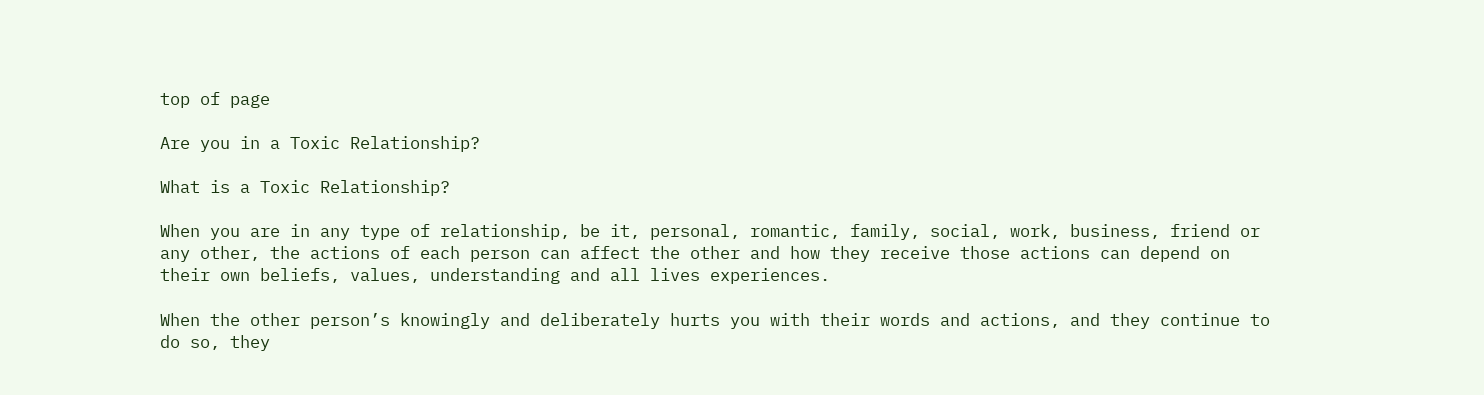top of page

Are you in a Toxic Relationship?

What is a Toxic Relationship?

When you are in any type of relationship, be it, personal, romantic, family, social, work, business, friend or any other, the actions of each person can affect the other and how they receive those actions can depend on their own beliefs, values, understanding and all lives experiences.

When the other person’s knowingly and deliberately hurts you with their words and actions, and they continue to do so, they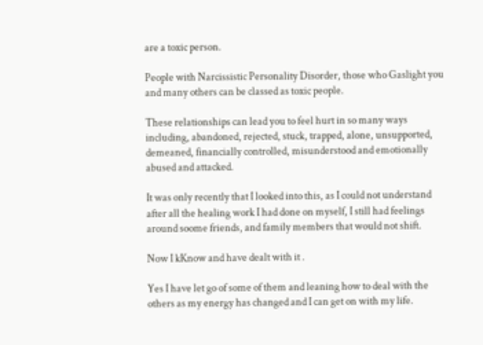are a toxic person.

People with Narcissistic Personality Disorder, those who Gaslight you and many others can be classed as toxic people.

These relationships can lead you to feel hurt in so many ways including, abandoned, rejected, stuck, trapped, alone, unsupported, demeaned, financially controlled, misunderstood and emotionally abused and attacked.

It was only recently that I looked into this, as I could not understand after all the healing work I had done on myself, I still had feelings around soome friends, and family members that would not shift.

Now I kKnow and have dealt with it .

Yes I have let go of some of them and leaning how to deal with the others as my energy has changed and I can get on with my life.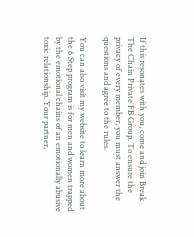If this resonates with you, come and join Break The Chain Private FB Group. To ensure the privacy of every member, you must answer the questions and agree to the rules.

You can also visit my website to learn more about the 6 Step program is for men and women trapped by the emotional chains of an emotionally abusive toxic relationship. Your partner,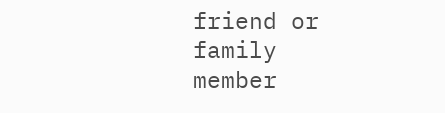friend or family member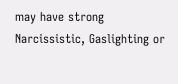may have strong Narcissistic, Gaslighting or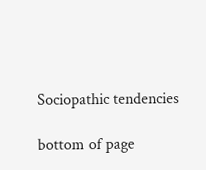Sociopathic tendencies

bottom of page